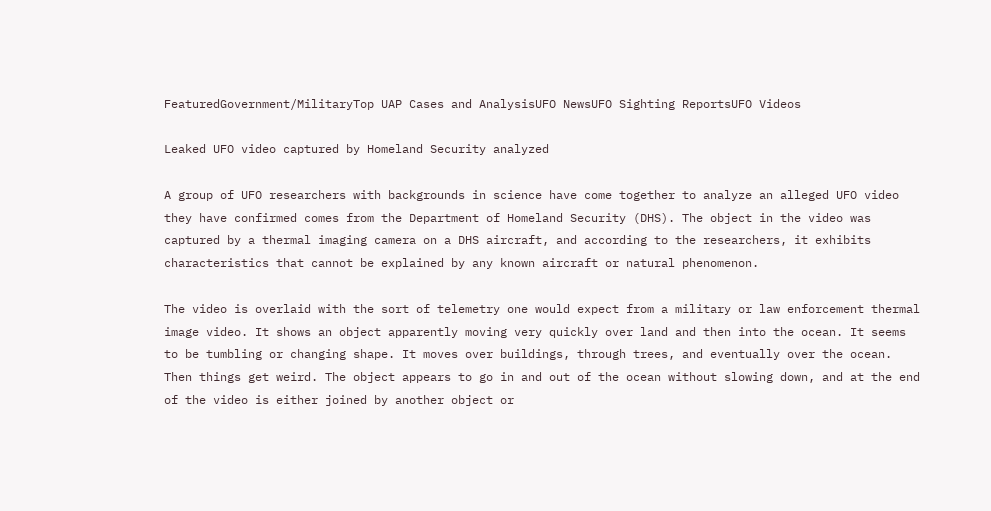FeaturedGovernment/MilitaryTop UAP Cases and AnalysisUFO NewsUFO Sighting ReportsUFO Videos

Leaked UFO video captured by Homeland Security analyzed

A group of UFO researchers with backgrounds in science have come together to analyze an alleged UFO video they have confirmed comes from the Department of Homeland Security (DHS). The object in the video was captured by a thermal imaging camera on a DHS aircraft, and according to the researchers, it exhibits characteristics that cannot be explained by any known aircraft or natural phenomenon.

The video is overlaid with the sort of telemetry one would expect from a military or law enforcement thermal image video. It shows an object apparently moving very quickly over land and then into the ocean. It seems to be tumbling or changing shape. It moves over buildings, through trees, and eventually over the ocean. Then things get weird. The object appears to go in and out of the ocean without slowing down, and at the end of the video is either joined by another object or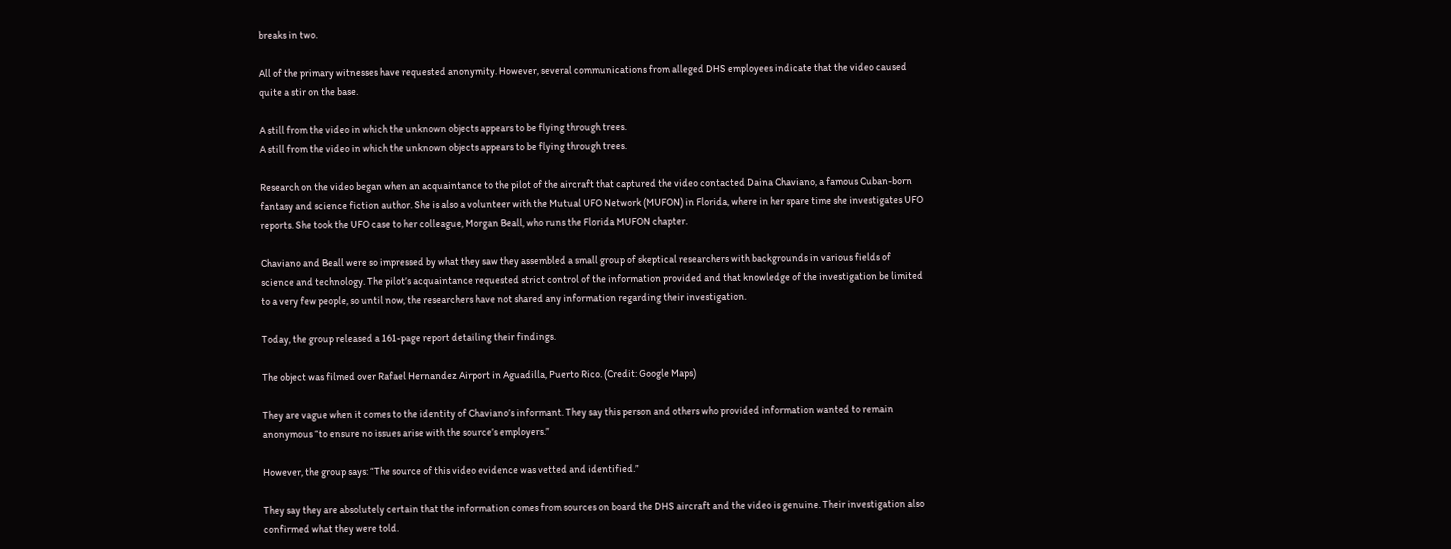breaks in two.

All of the primary witnesses have requested anonymity. However, several communications from alleged DHS employees indicate that the video caused quite a stir on the base.

A still from the video in which the unknown objects appears to be flying through trees.
A still from the video in which the unknown objects appears to be flying through trees.

Research on the video began when an acquaintance to the pilot of the aircraft that captured the video contacted Daina Chaviano, a famous Cuban-born fantasy and science fiction author. She is also a volunteer with the Mutual UFO Network (MUFON) in Florida, where in her spare time she investigates UFO reports. She took the UFO case to her colleague, Morgan Beall, who runs the Florida MUFON chapter.

Chaviano and Beall were so impressed by what they saw they assembled a small group of skeptical researchers with backgrounds in various fields of science and technology. The pilot’s acquaintance requested strict control of the information provided and that knowledge of the investigation be limited to a very few people, so until now, the researchers have not shared any information regarding their investigation.

Today, the group released a 161-page report detailing their findings.

The object was filmed over Rafael Hernandez Airport in Aguadilla, Puerto Rico. (Credit: Google Maps)

They are vague when it comes to the identity of Chaviano’s informant. They say this person and others who provided information wanted to remain anonymous “to ensure no issues arise with the source’s employers.”

However, the group says: “The source of this video evidence was vetted and identified.”

They say they are absolutely certain that the information comes from sources on board the DHS aircraft and the video is genuine. Their investigation also confirmed what they were told.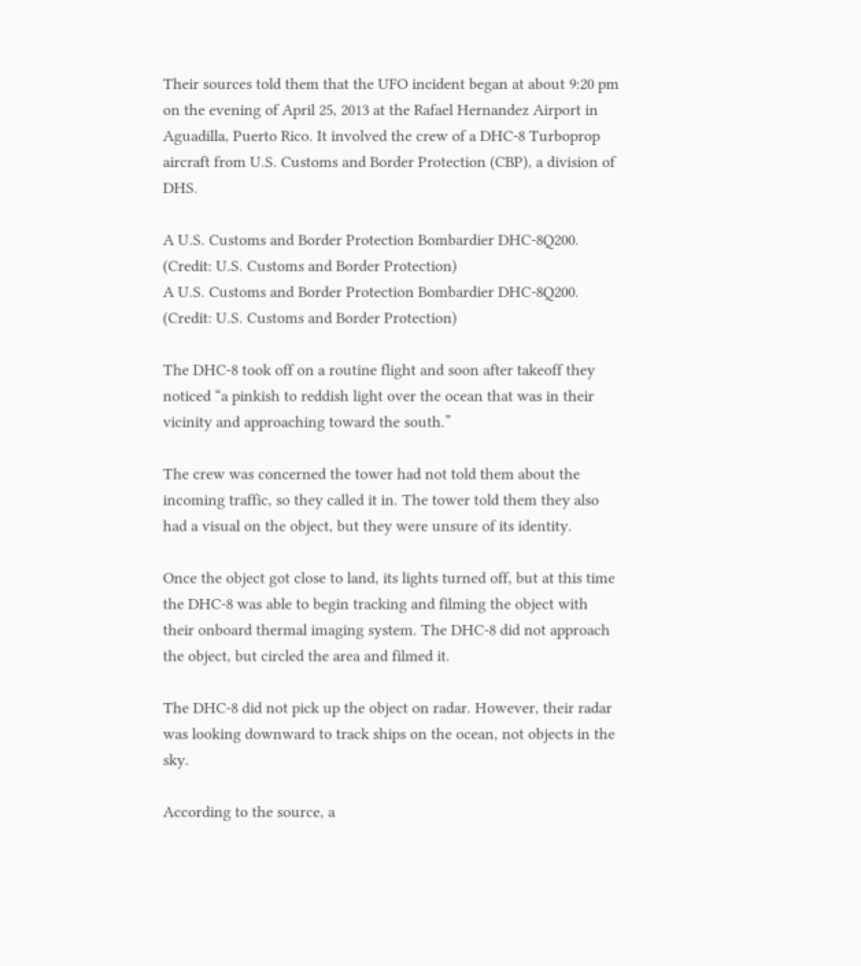Their sources told them that the UFO incident began at about 9:20 pm on the evening of April 25, 2013 at the Rafael Hernandez Airport in Aguadilla, Puerto Rico. It involved the crew of a DHC-8 Turboprop aircraft from U.S. Customs and Border Protection (CBP), a division of DHS.

A U.S. Customs and Border Protection Bombardier DHC-8Q200. (Credit: U.S. Customs and Border Protection)
A U.S. Customs and Border Protection Bombardier DHC-8Q200. (Credit: U.S. Customs and Border Protection)

The DHC-8 took off on a routine flight and soon after takeoff they noticed “a pinkish to reddish light over the ocean that was in their vicinity and approaching toward the south.”

The crew was concerned the tower had not told them about the incoming traffic, so they called it in. The tower told them they also had a visual on the object, but they were unsure of its identity.

Once the object got close to land, its lights turned off, but at this time the DHC-8 was able to begin tracking and filming the object with their onboard thermal imaging system. The DHC-8 did not approach the object, but circled the area and filmed it.

The DHC-8 did not pick up the object on radar. However, their radar was looking downward to track ships on the ocean, not objects in the sky.

According to the source, a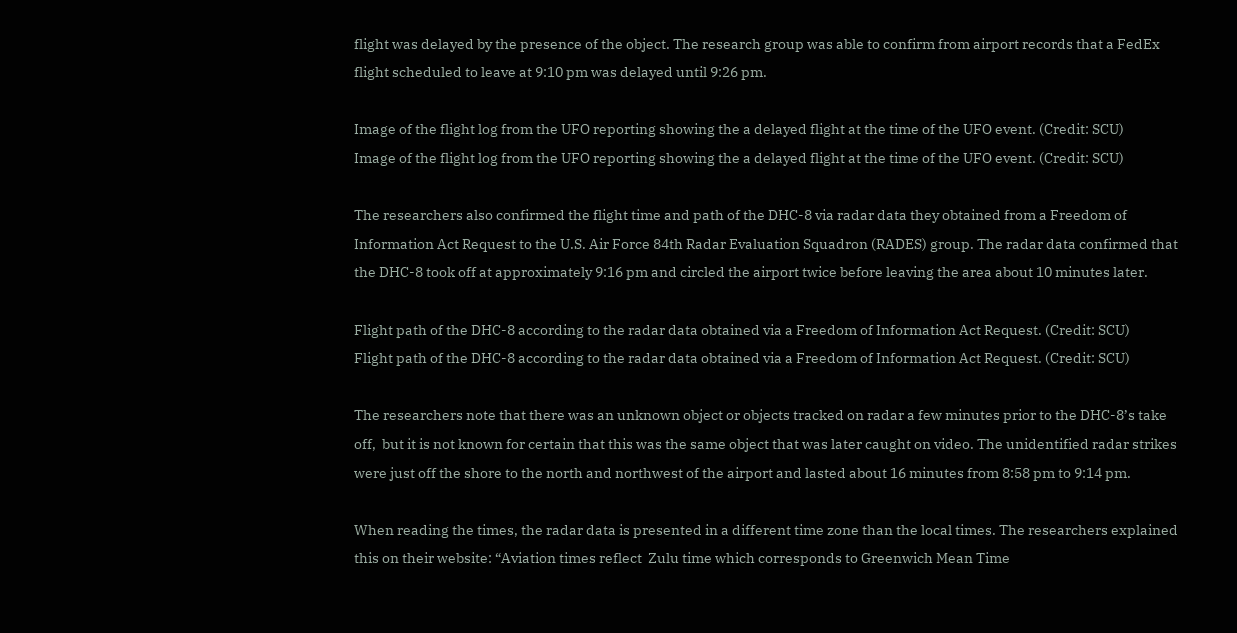flight was delayed by the presence of the object. The research group was able to confirm from airport records that a FedEx flight scheduled to leave at 9:10 pm was delayed until 9:26 pm.

Image of the flight log from the UFO reporting showing the a delayed flight at the time of the UFO event. (Credit: SCU)
Image of the flight log from the UFO reporting showing the a delayed flight at the time of the UFO event. (Credit: SCU)

The researchers also confirmed the flight time and path of the DHC-8 via radar data they obtained from a Freedom of Information Act Request to the U.S. Air Force 84th Radar Evaluation Squadron (RADES) group. The radar data confirmed that the DHC-8 took off at approximately 9:16 pm and circled the airport twice before leaving the area about 10 minutes later.

Flight path of the DHC-8 according to the radar data obtained via a Freedom of Information Act Request. (Credit: SCU)
Flight path of the DHC-8 according to the radar data obtained via a Freedom of Information Act Request. (Credit: SCU)

The researchers note that there was an unknown object or objects tracked on radar a few minutes prior to the DHC-8’s take off,  but it is not known for certain that this was the same object that was later caught on video. The unidentified radar strikes were just off the shore to the north and northwest of the airport and lasted about 16 minutes from 8:58 pm to 9:14 pm.

When reading the times, the radar data is presented in a different time zone than the local times. The researchers explained this on their website: “Aviation times reflect  Zulu time which corresponds to Greenwich Mean Time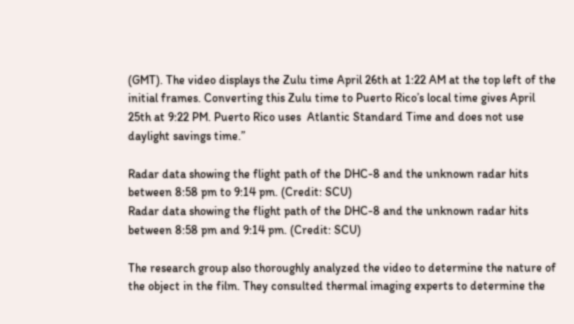(GMT). The video displays the Zulu time April 26th at 1:22 AM at the top left of the initial frames. Converting this Zulu time to Puerto Rico’s local time gives April 25th at 9:22 PM. Puerto Rico uses  Atlantic Standard Time and does not use daylight savings time.”

Radar data showing the flight path of the DHC-8 and the unknown radar hits between 8:58 pm to 9:14 pm. (Credit: SCU)
Radar data showing the flight path of the DHC-8 and the unknown radar hits between 8:58 pm and 9:14 pm. (Credit: SCU)

The research group also thoroughly analyzed the video to determine the nature of the object in the film. They consulted thermal imaging experts to determine the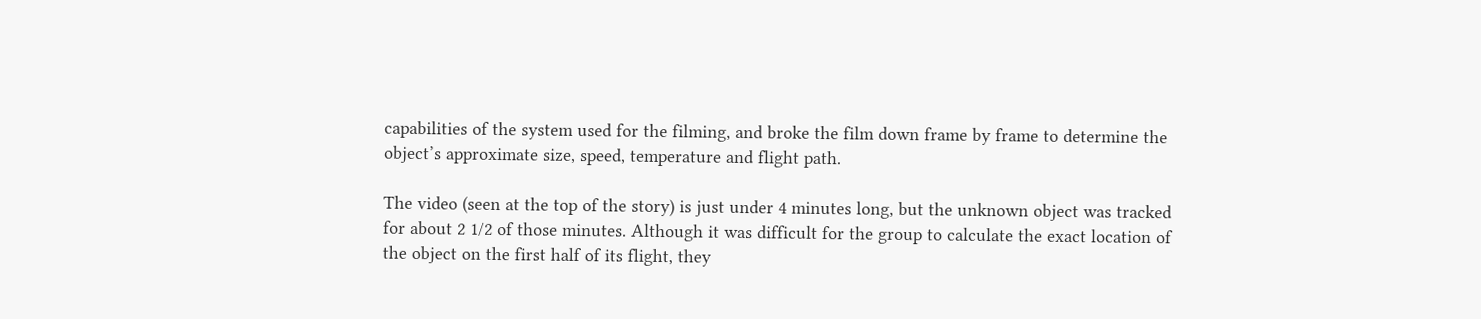capabilities of the system used for the filming, and broke the film down frame by frame to determine the object’s approximate size, speed, temperature and flight path.

The video (seen at the top of the story) is just under 4 minutes long, but the unknown object was tracked for about 2 1/2 of those minutes. Although it was difficult for the group to calculate the exact location of the object on the first half of its flight, they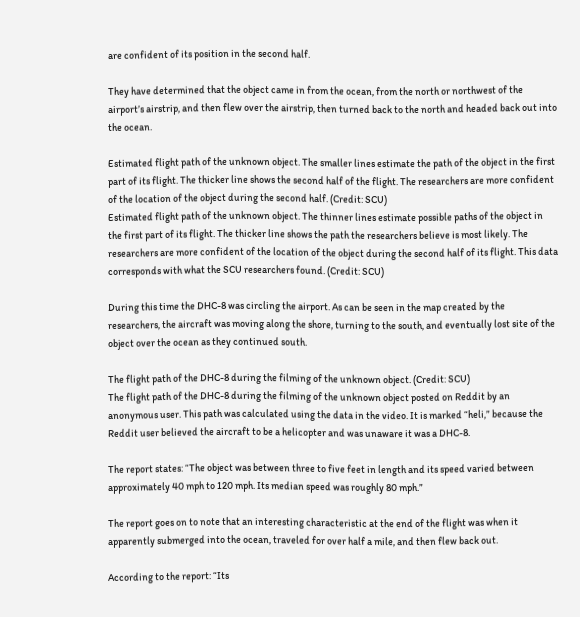are confident of its position in the second half.

They have determined that the object came in from the ocean, from the north or northwest of the airport’s airstrip, and then flew over the airstrip, then turned back to the north and headed back out into the ocean.

Estimated flight path of the unknown object. The smaller lines estimate the path of the object in the first part of its flight. The thicker line shows the second half of the flight. The researchers are more confident of the location of the object during the second half. (Credit: SCU)
Estimated flight path of the unknown object. The thinner lines estimate possible paths of the object in the first part of its flight. The thicker line shows the path the researchers believe is most likely. The researchers are more confident of the location of the object during the second half of its flight. This data corresponds with what the SCU researchers found. (Credit: SCU)

During this time the DHC-8 was circling the airport. As can be seen in the map created by the researchers, the aircraft was moving along the shore, turning to the south, and eventually lost site of the object over the ocean as they continued south.

The flight path of the DHC-8 during the filming of the unknown object. (Credit: SCU)
The flight path of the DHC-8 during the filming of the unknown object posted on Reddit by an anonymous user. This path was calculated using the data in the video. It is marked “heli,” because the Reddit user believed the aircraft to be a helicopter and was unaware it was a DHC-8.

The report states: “The object was between three to five feet in length and its speed varied between approximately 40 mph to 120 mph. Its median speed was roughly 80 mph.”

The report goes on to note that an interesting characteristic at the end of the flight was when it apparently submerged into the ocean, traveled for over half a mile, and then flew back out.

According to the report: “Its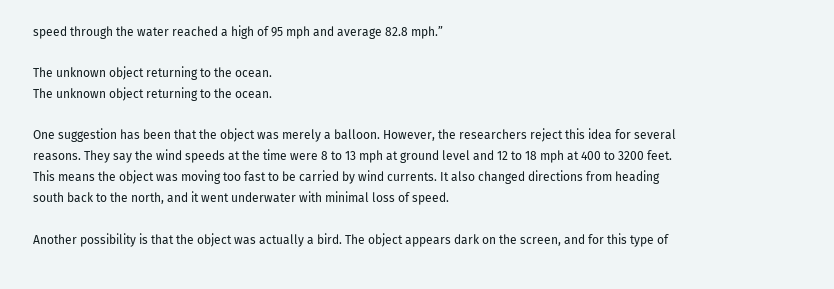speed through the water reached a high of 95 mph and average 82.8 mph.”

The unknown object returning to the ocean.
The unknown object returning to the ocean.

One suggestion has been that the object was merely a balloon. However, the researchers reject this idea for several reasons. They say the wind speeds at the time were 8 to 13 mph at ground level and 12 to 18 mph at 400 to 3200 feet. This means the object was moving too fast to be carried by wind currents. It also changed directions from heading south back to the north, and it went underwater with minimal loss of speed.

Another possibility is that the object was actually a bird. The object appears dark on the screen, and for this type of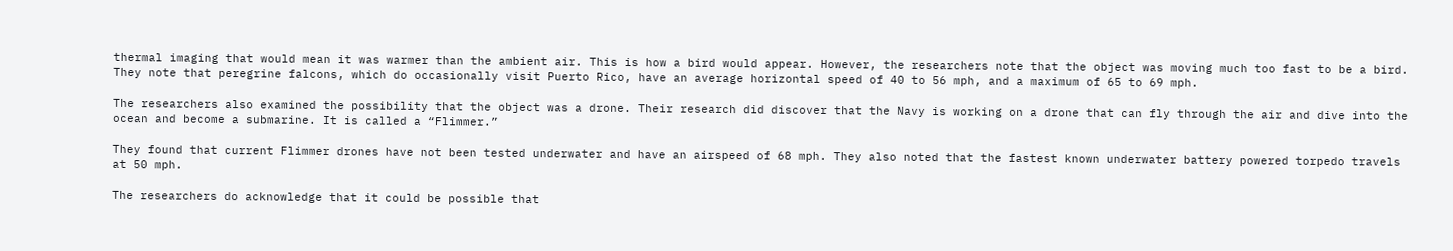thermal imaging that would mean it was warmer than the ambient air. This is how a bird would appear. However, the researchers note that the object was moving much too fast to be a bird. They note that peregrine falcons, which do occasionally visit Puerto Rico, have an average horizontal speed of 40 to 56 mph, and a maximum of 65 to 69 mph.

The researchers also examined the possibility that the object was a drone. Their research did discover that the Navy is working on a drone that can fly through the air and dive into the ocean and become a submarine. It is called a “Flimmer.”

They found that current Flimmer drones have not been tested underwater and have an airspeed of 68 mph. They also noted that the fastest known underwater battery powered torpedo travels at 50 mph.

The researchers do acknowledge that it could be possible that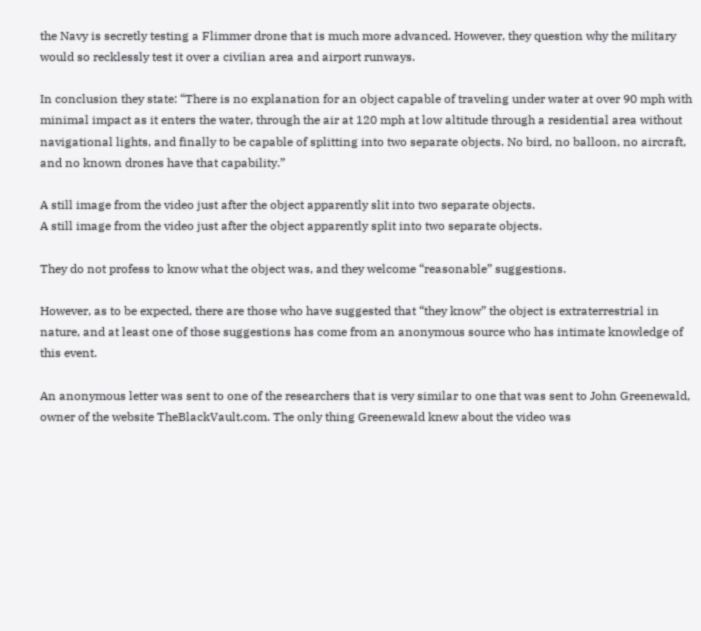the Navy is secretly testing a Flimmer drone that is much more advanced. However, they question why the military would so recklessly test it over a civilian area and airport runways.

In conclusion they state: “There is no explanation for an object capable of traveling under water at over 90 mph with minimal impact as it enters the water, through the air at 120 mph at low altitude through a residential area without navigational lights, and finally to be capable of splitting into two separate objects. No bird, no balloon, no aircraft, and no known drones have that capability.”

A still image from the video just after the object apparently slit into two separate objects.
A still image from the video just after the object apparently split into two separate objects.

They do not profess to know what the object was, and they welcome “reasonable” suggestions.

However, as to be expected, there are those who have suggested that “they know” the object is extraterrestrial in nature, and at least one of those suggestions has come from an anonymous source who has intimate knowledge of this event.

An anonymous letter was sent to one of the researchers that is very similar to one that was sent to John Greenewald, owner of the website TheBlackVault.com. The only thing Greenewald knew about the video was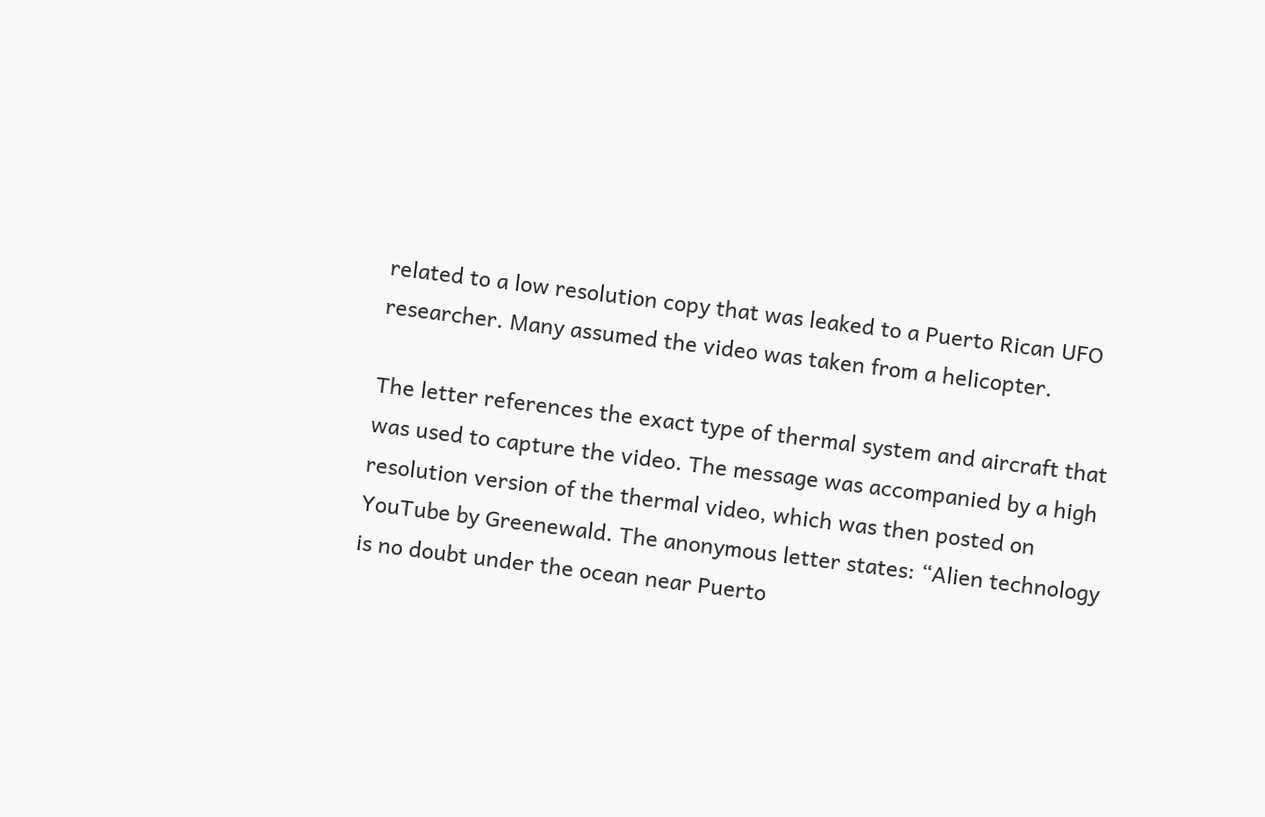related to a low resolution copy that was leaked to a Puerto Rican UFO researcher. Many assumed the video was taken from a helicopter.

The letter references the exact type of thermal system and aircraft that was used to capture the video. The message was accompanied by a high resolution version of the thermal video, which was then posted on YouTube by Greenewald. The anonymous letter states: “Alien technology is no doubt under the ocean near Puerto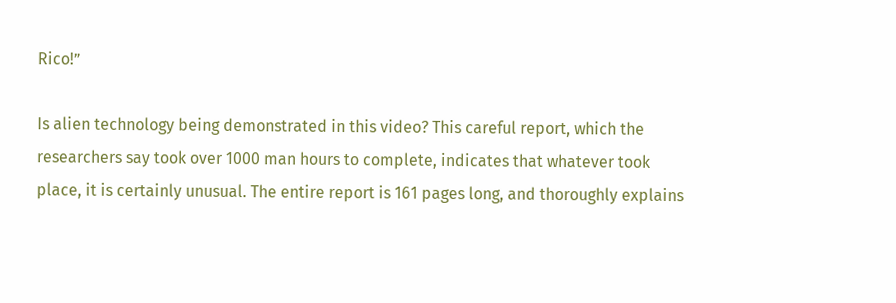Rico!”

Is alien technology being demonstrated in this video? This careful report, which the researchers say took over 1000 man hours to complete, indicates that whatever took place, it is certainly unusual. The entire report is 161 pages long, and thoroughly explains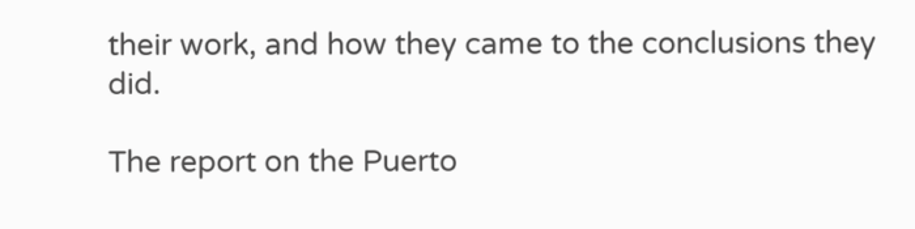their work, and how they came to the conclusions they did.

The report on the Puerto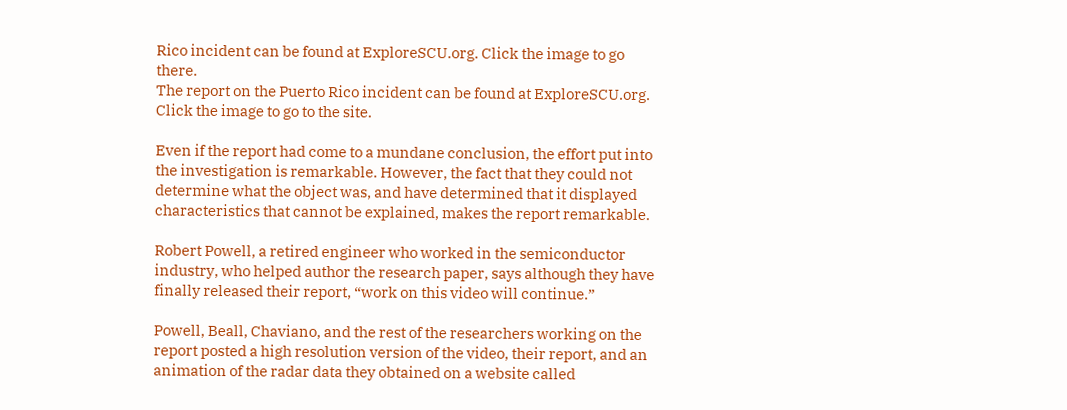Rico incident can be found at ExploreSCU.org. Click the image to go there.
The report on the Puerto Rico incident can be found at ExploreSCU.org. Click the image to go to the site.

Even if the report had come to a mundane conclusion, the effort put into the investigation is remarkable. However, the fact that they could not determine what the object was, and have determined that it displayed characteristics that cannot be explained, makes the report remarkable.

Robert Powell, a retired engineer who worked in the semiconductor industry, who helped author the research paper, says although they have finally released their report, “work on this video will continue.”

Powell, Beall, Chaviano, and the rest of the researchers working on the report posted a high resolution version of the video, their report, and an animation of the radar data they obtained on a website called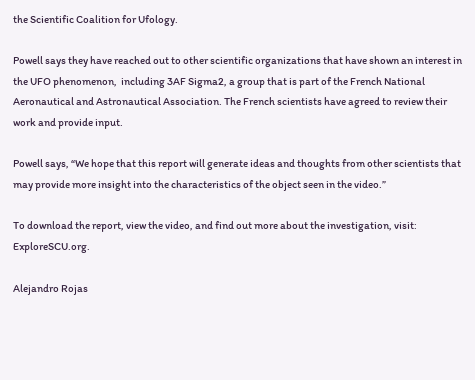the Scientific Coalition for Ufology.

Powell says they have reached out to other scientific organizations that have shown an interest in the UFO phenomenon,  including 3AF Sigma2, a group that is part of the French National Aeronautical and Astronautical Association. The French scientists have agreed to review their work and provide input.

Powell says, “We hope that this report will generate ideas and thoughts from other scientists that may provide more insight into the characteristics of the object seen in the video.”

To download the report, view the video, and find out more about the investigation, visit: ExploreSCU.org.

Alejandro Rojas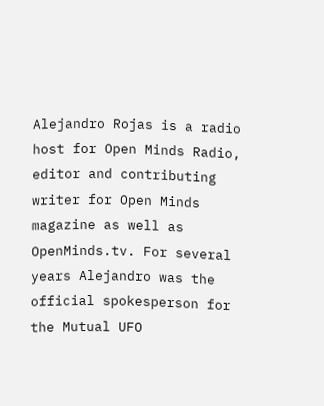Alejandro Rojas is a radio host for Open Minds Radio, editor and contributing writer for Open Minds magazine as well as OpenMinds.tv. For several years Alejandro was the official spokesperson for the Mutual UFO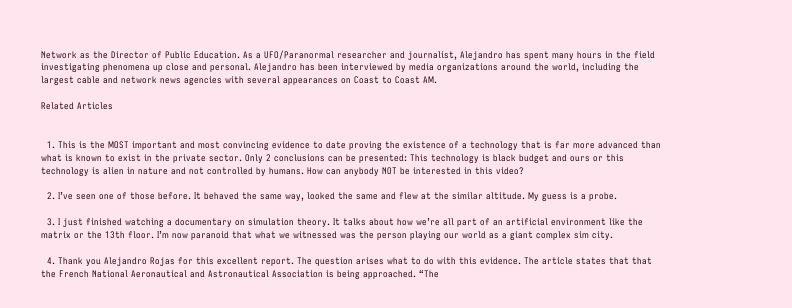Network as the Director of Public Education. As a UFO/Paranormal researcher and journalist, Alejandro has spent many hours in the field investigating phenomena up close and personal. Alejandro has been interviewed by media organizations around the world, including the largest cable and network news agencies with several appearances on Coast to Coast AM.

Related Articles


  1. This is the MOST important and most convincing evidence to date proving the existence of a technology that is far more advanced than what is known to exist in the private sector. Only 2 conclusions can be presented: This technology is black budget and ours or this technology is alien in nature and not controlled by humans. How can anybody NOT be interested in this video?

  2. I’ve seen one of those before. It behaved the same way, looked the same and flew at the similar altitude. My guess is a probe.

  3. I just finished watching a documentary on simulation theory. It talks about how we’re all part of an artificial environment like the matrix or the 13th floor. I’m now paranoid that what we witnessed was the person playing our world as a giant complex sim city.

  4. Thank you Alejandro Rojas for this excellent report. The question arises what to do with this evidence. The article states that that the French National Aeronautical and Astronautical Association is being approached. “The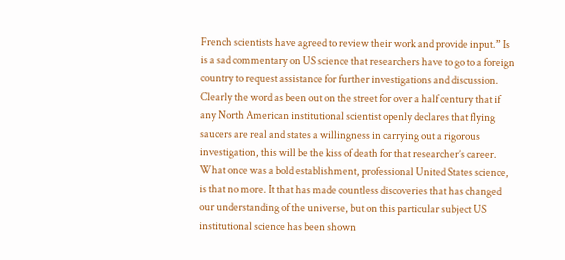French scientists have agreed to review their work and provide input.” Is is a sad commentary on US science that researchers have to go to a foreign country to request assistance for further investigations and discussion. Clearly the word as been out on the street for over a half century that if any North American institutional scientist openly declares that flying saucers are real and states a willingness in carrying out a rigorous investigation, this will be the kiss of death for that researcher’s career. What once was a bold establishment, professional United States science, is that no more. It that has made countless discoveries that has changed our understanding of the universe, but on this particular subject US institutional science has been shown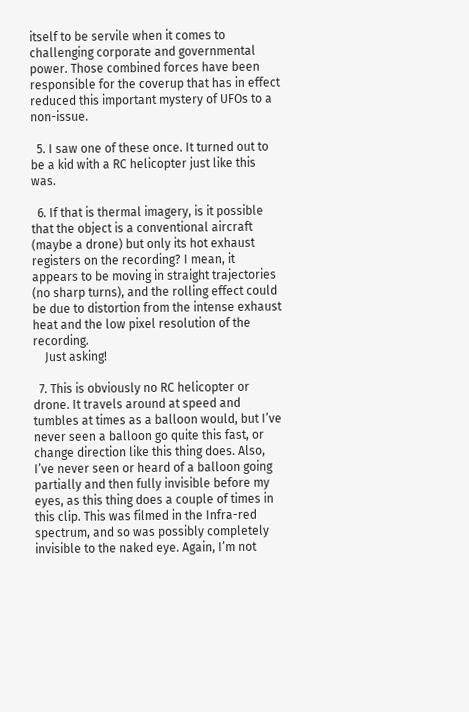itself to be servile when it comes to challenging corporate and governmental power. Those combined forces have been responsible for the coverup that has in effect reduced this important mystery of UFOs to a non-issue.

  5. I saw one of these once. It turned out to be a kid with a RC helicopter just like this was.

  6. If that is thermal imagery, is it possible that the object is a conventional aircraft (maybe a drone) but only its hot exhaust registers on the recording? I mean, it appears to be moving in straight trajectories (no sharp turns), and the rolling effect could be due to distortion from the intense exhaust heat and the low pixel resolution of the recording.
    Just asking!

  7. This is obviously no RC helicopter or drone. It travels around at speed and tumbles at times as a balloon would, but I’ve never seen a balloon go quite this fast, or change direction like this thing does. Also, I’ve never seen or heard of a balloon going partially and then fully invisible before my eyes, as this thing does a couple of times in this clip. This was filmed in the Infra-red spectrum, and so was possibly completely invisible to the naked eye. Again, I’m not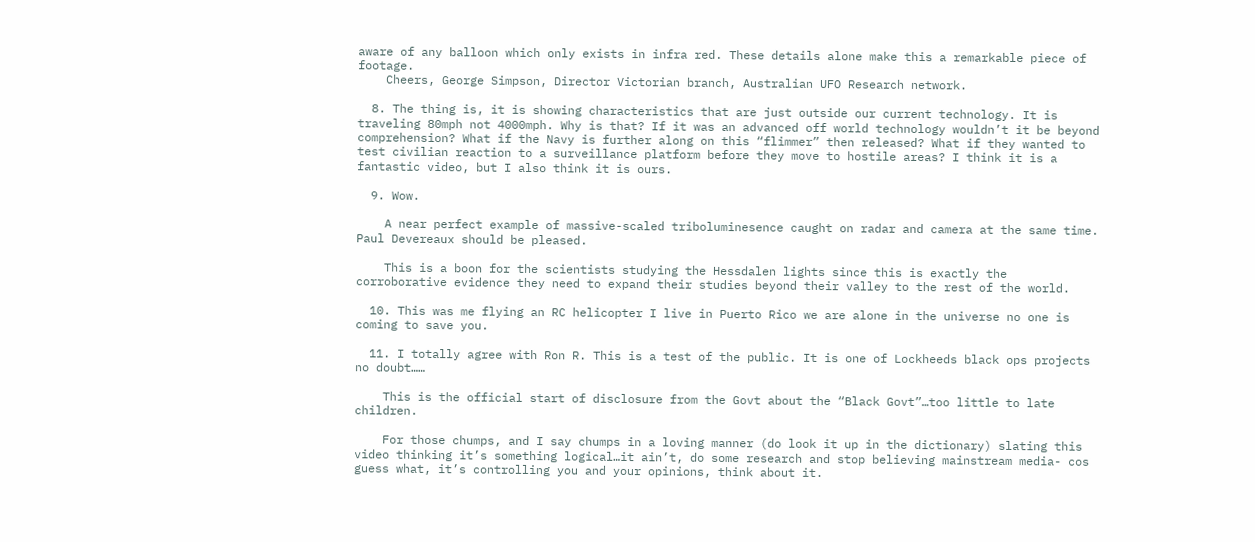aware of any balloon which only exists in infra red. These details alone make this a remarkable piece of footage.
    Cheers, George Simpson, Director Victorian branch, Australian UFO Research network.

  8. The thing is, it is showing characteristics that are just outside our current technology. It is traveling 80mph not 4000mph. Why is that? If it was an advanced off world technology wouldn’t it be beyond comprehension? What if the Navy is further along on this “flimmer” then released? What if they wanted to test civilian reaction to a surveillance platform before they move to hostile areas? I think it is a fantastic video, but I also think it is ours.

  9. Wow.

    A near perfect example of massive-scaled triboluminesence caught on radar and camera at the same time. Paul Devereaux should be pleased.

    This is a boon for the scientists studying the Hessdalen lights since this is exactly the corroborative evidence they need to expand their studies beyond their valley to the rest of the world.

  10. This was me flying an RC helicopter I live in Puerto Rico we are alone in the universe no one is coming to save you.

  11. I totally agree with Ron R. This is a test of the public. It is one of Lockheeds black ops projects no doubt……

    This is the official start of disclosure from the Govt about the “Black Govt”…too little to late children.

    For those chumps, and I say chumps in a loving manner (do look it up in the dictionary) slating this video thinking it’s something logical…it ain’t, do some research and stop believing mainstream media- cos guess what, it’s controlling you and your opinions, think about it.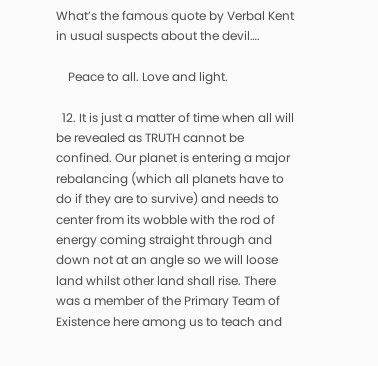What’s the famous quote by Verbal Kent in usual suspects about the devil….

    Peace to all. Love and light.

  12. It is just a matter of time when all will be revealed as TRUTH cannot be confined. Our planet is entering a major rebalancing (which all planets have to do if they are to survive) and needs to center from its wobble with the rod of energy coming straight through and down not at an angle so we will loose land whilst other land shall rise. There was a member of the Primary Team of Existence here among us to teach and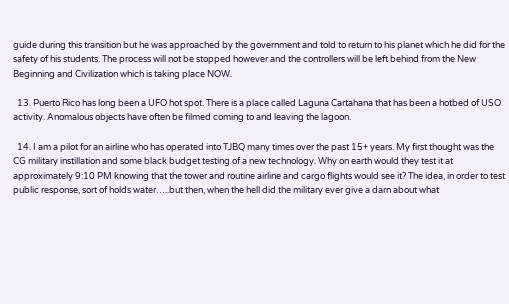guide during this transition but he was approached by the government and told to return to his planet which he did for the safety of his students. The process will not be stopped however and the controllers will be left behind from the New Beginning and Civilization which is taking place NOW.

  13. Puerto Rico has long been a UFO hot spot. There is a place called Laguna Cartahana that has been a hotbed of USO activity. Anomalous objects have often be filmed coming to and leaving the lagoon.

  14. I am a pilot for an airline who has operated into TJBQ many times over the past 15+ years. My first thought was the CG military instillation and some black budget testing of a new technology. Why on earth would they test it at approximately 9:10 PM knowing that the tower and routine airline and cargo flights would see it? The idea, in order to test public response, sort of holds water…..but then, when the hell did the military ever give a darn about what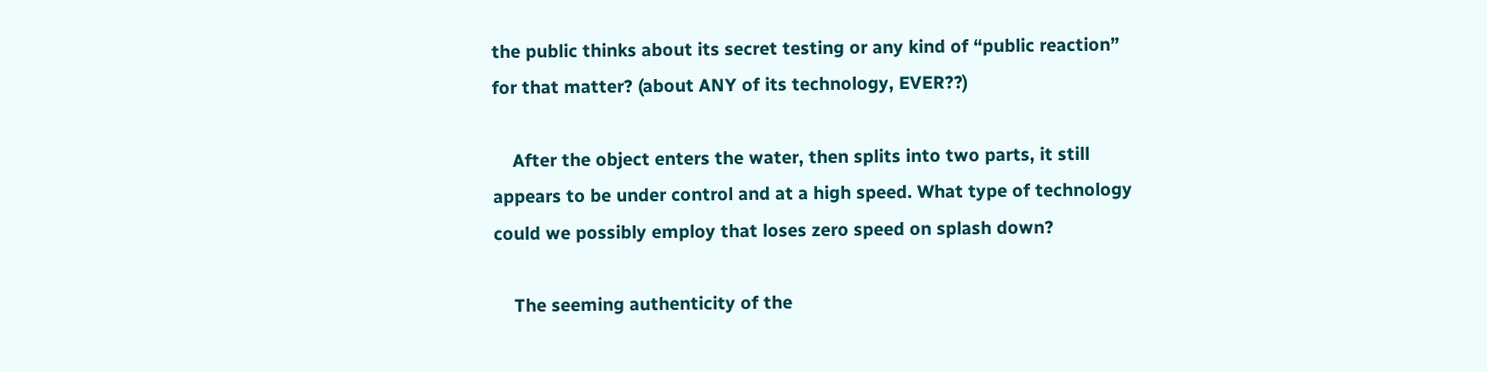the public thinks about its secret testing or any kind of “public reaction” for that matter? (about ANY of its technology, EVER??)

    After the object enters the water, then splits into two parts, it still appears to be under control and at a high speed. What type of technology could we possibly employ that loses zero speed on splash down?

    The seeming authenticity of the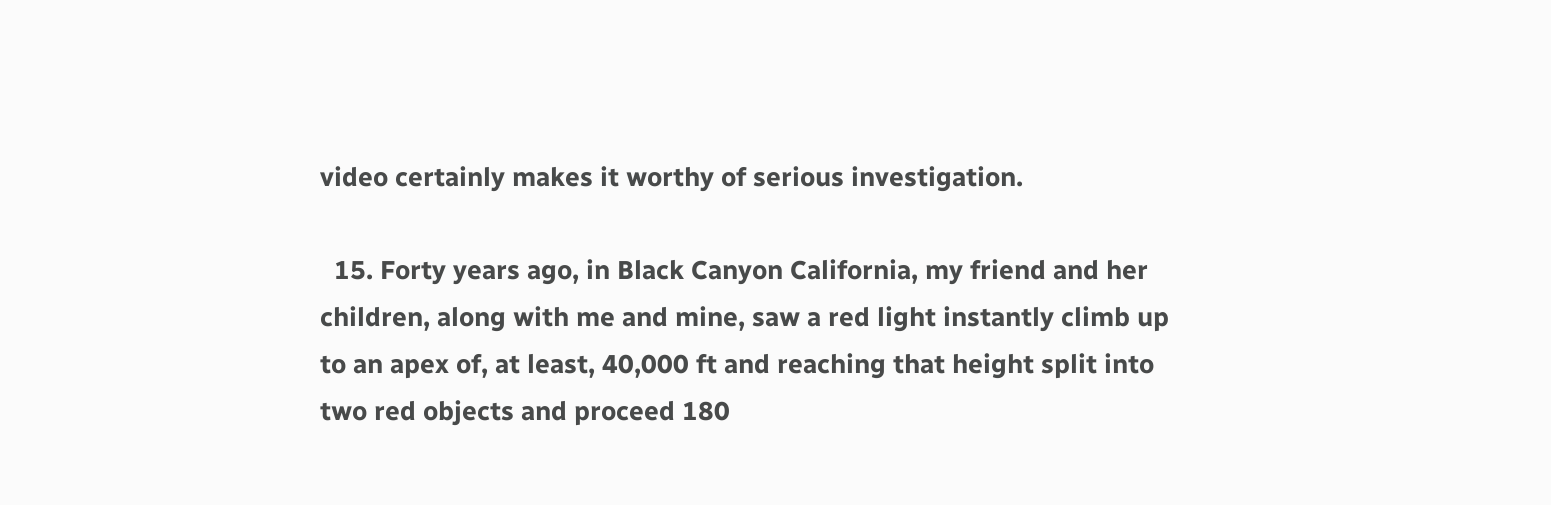video certainly makes it worthy of serious investigation.

  15. Forty years ago, in Black Canyon California, my friend and her children, along with me and mine, saw a red light instantly climb up to an apex of, at least, 40,000 ft and reaching that height split into two red objects and proceed 180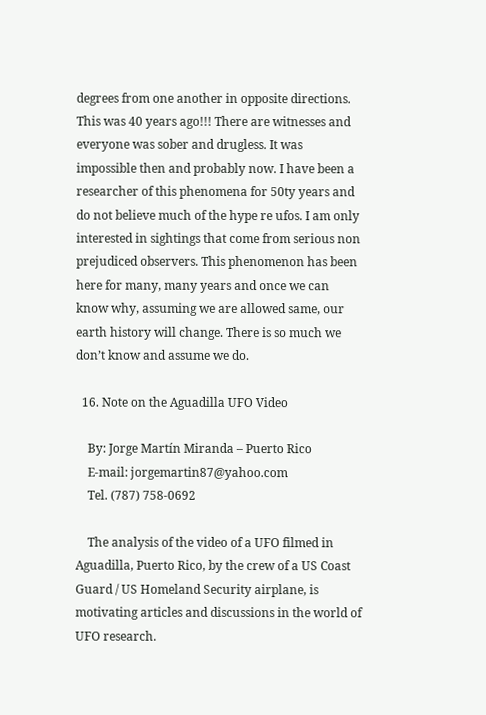degrees from one another in opposite directions. This was 40 years ago!!! There are witnesses and everyone was sober and drugless. It was impossible then and probably now. I have been a researcher of this phenomena for 50ty years and do not believe much of the hype re ufos. I am only interested in sightings that come from serious non prejudiced observers. This phenomenon has been here for many, many years and once we can know why, assuming we are allowed same, our earth history will change. There is so much we don’t know and assume we do.

  16. Note on the Aguadilla UFO Video

    By: Jorge Martín Miranda – Puerto Rico
    E-mail: jorgemartin87@yahoo.com
    Tel. (787) 758-0692

    The analysis of the video of a UFO filmed in Aguadilla, Puerto Rico, by the crew of a US Coast Guard / US Homeland Security airplane, is motivating articles and discussions in the world of UFO research.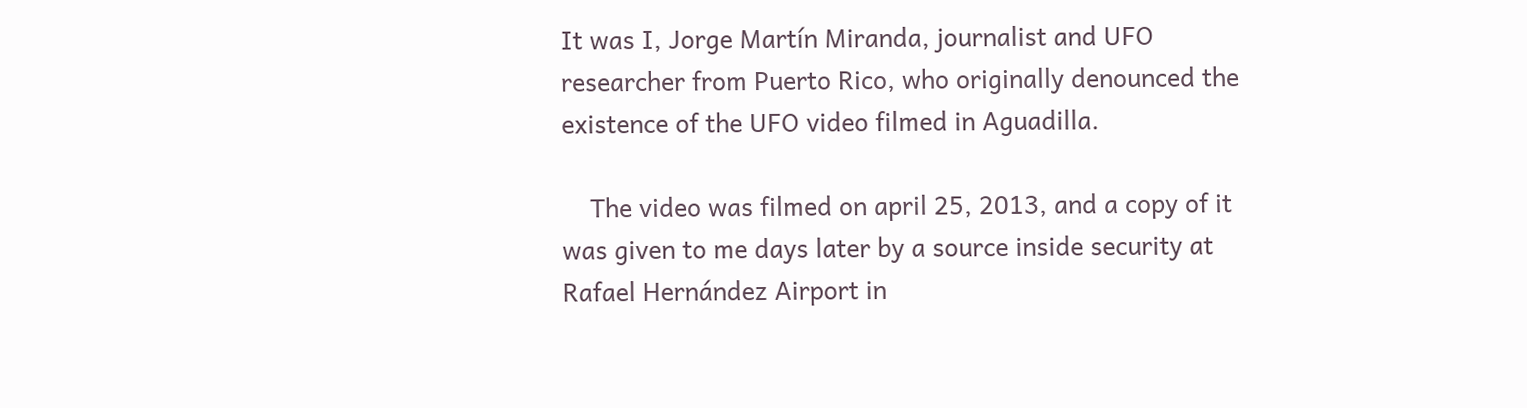It was I, Jorge Martín Miranda, journalist and UFO researcher from Puerto Rico, who originally denounced the existence of the UFO video filmed in Aguadilla.

    The video was filmed on april 25, 2013, and a copy of it was given to me days later by a source inside security at Rafael Hernández Airport in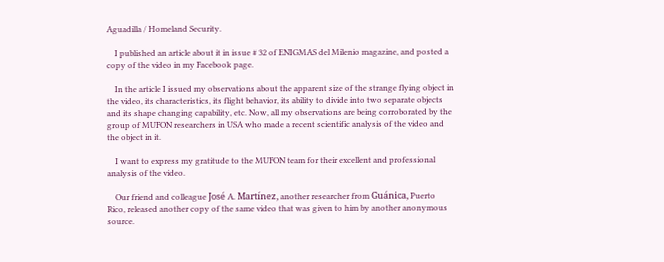Aguadilla / Homeland Security.

    I published an article about it in issue # 32 of ENIGMAS del Milenio magazine, and posted a copy of the video in my Facebook page.

    In the article I issued my observations about the apparent size of the strange flying object in the video, its characteristics, its flight behavior, its ability to divide into two separate objects and its shape changing capability, etc. Now, all my observations are being corroborated by the group of MUFON researchers in USA who made a recent scientific analysis of the video and the object in it.

    I want to express my gratitude to the MUFON team for their excellent and professional analysis of the video.

    Our friend and colleague José A. Martínez, another researcher from Guánica, Puerto Rico, released another copy of the same video that was given to him by another anonymous source.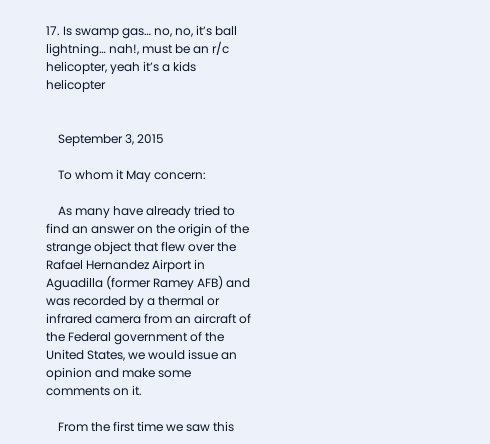17. Is swamp gas… no, no, it’s ball lightning… nah!, must be an r/c helicopter, yeah it’s a kids helicopter


    September 3, 2015

    To whom it May concern:

    As many have already tried to find an answer on the origin of the strange object that flew over the Rafael Hernandez Airport in Aguadilla (former Ramey AFB) and was recorded by a thermal or infrared camera from an aircraft of the Federal government of the United States, we would issue an opinion and make some comments on it.

    From the first time we saw this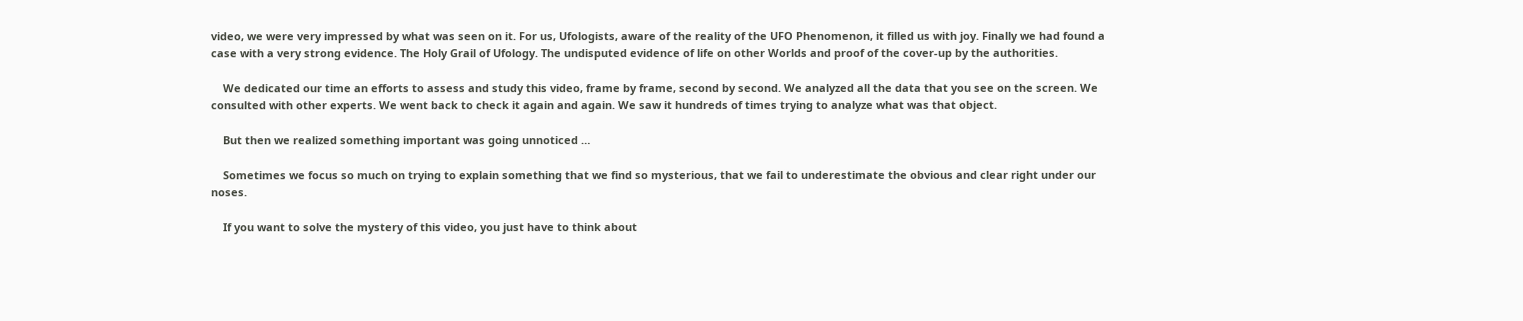video, we were very impressed by what was seen on it. For us, Ufologists, aware of the reality of the UFO Phenomenon, it filled us with joy. Finally we had found a case with a very strong evidence. The Holy Grail of Ufology. The undisputed evidence of life on other Worlds and proof of the cover-up by the authorities.

    We dedicated our time an efforts to assess and study this video, frame by frame, second by second. We analyzed all the data that you see on the screen. We consulted with other experts. We went back to check it again and again. We saw it hundreds of times trying to analyze what was that object.

    But then we realized something important was going unnoticed …

    Sometimes we focus so much on trying to explain something that we find so mysterious, that we fail to underestimate the obvious and clear right under our noses.

    If you want to solve the mystery of this video, you just have to think about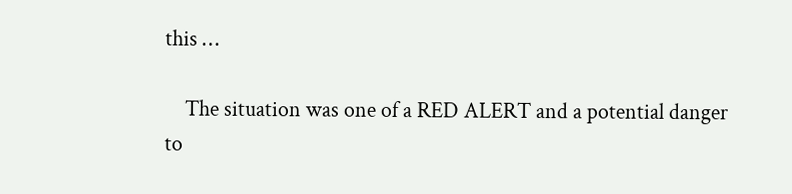this …

    The situation was one of a RED ALERT and a potential danger to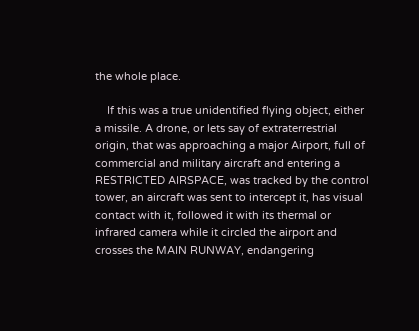the whole place.

    If this was a true unidentified flying object, either a missile. A drone, or lets say of extraterrestrial origin, that was approaching a major Airport, full of commercial and military aircraft and entering a RESTRICTED AIRSPACE, was tracked by the control tower, an aircraft was sent to intercept it, has visual contact with it, followed it with its thermal or infrared camera while it circled the airport and crosses the MAIN RUNWAY, endangering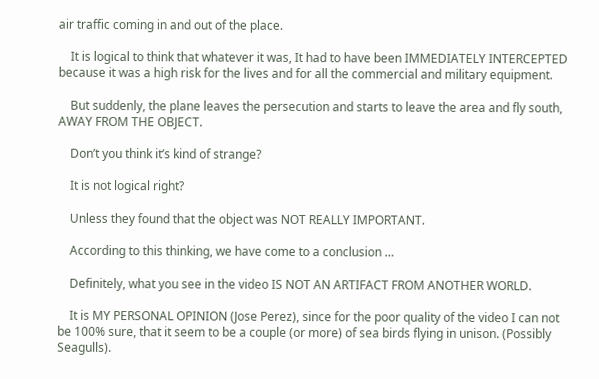air traffic coming in and out of the place.

    It is logical to think that whatever it was, It had to have been IMMEDIATELY INTERCEPTED because it was a high risk for the lives and for all the commercial and military equipment.

    But suddenly, the plane leaves the persecution and starts to leave the area and fly south, AWAY FROM THE OBJECT.

    Don’t you think it’s kind of strange?

    It is not logical right?

    Unless they found that the object was NOT REALLY IMPORTANT.

    According to this thinking, we have come to a conclusion …

    Definitely, what you see in the video IS NOT AN ARTIFACT FROM ANOTHER WORLD.

    It is MY PERSONAL OPINION (Jose Perez), since for the poor quality of the video I can not be 100% sure, that it seem to be a couple (or more) of sea birds flying in unison. (Possibly Seagulls).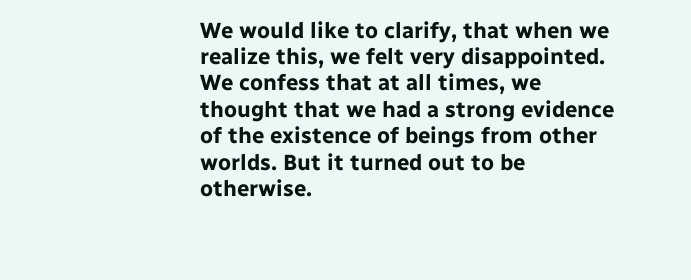We would like to clarify, that when we realize this, we felt very disappointed. We confess that at all times, we thought that we had a strong evidence of the existence of beings from other worlds. But it turned out to be otherwise.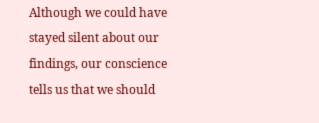Although we could have stayed silent about our findings, our conscience tells us that we should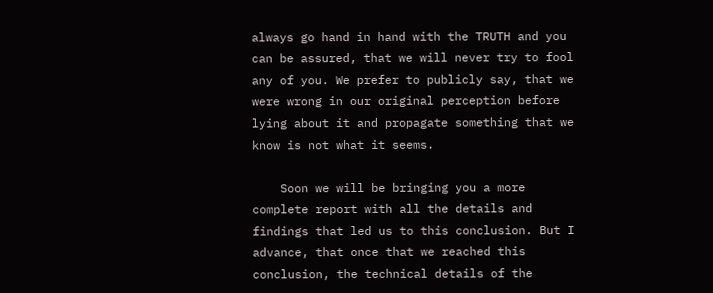always go hand in hand with the TRUTH and you can be assured, that we will never try to fool any of you. We prefer to publicly say, that we were wrong in our original perception before lying about it and propagate something that we know is not what it seems.

    Soon we will be bringing you a more complete report with all the details and findings that led us to this conclusion. But I advance, that once that we reached this conclusion, the technical details of the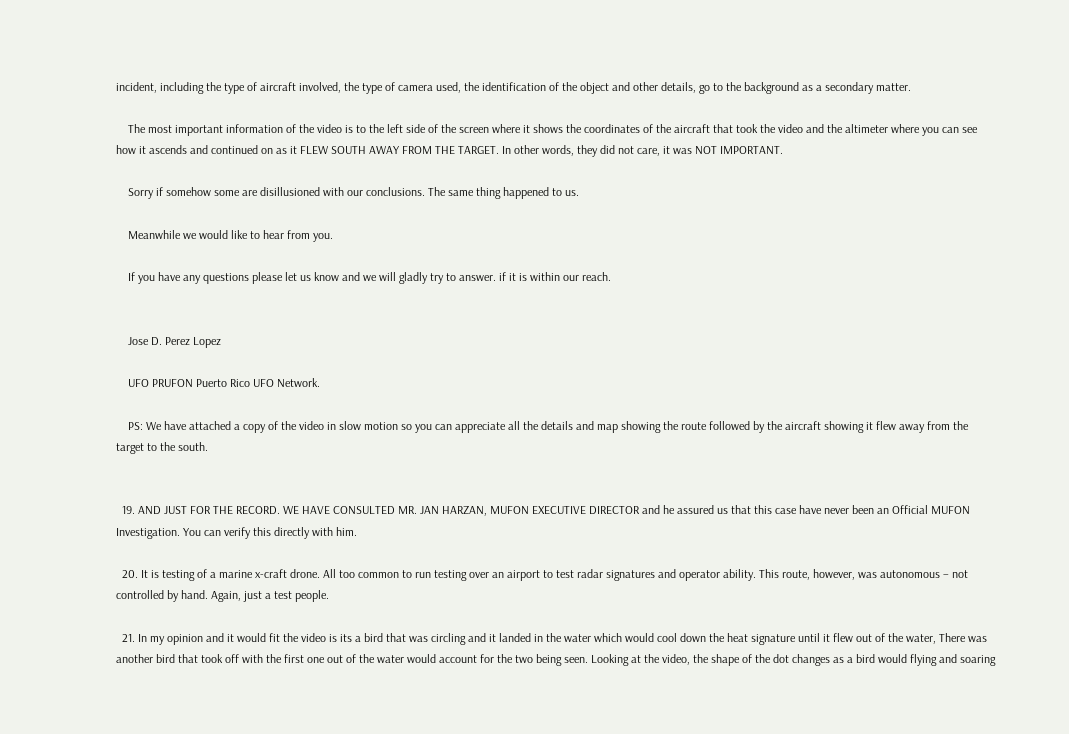incident, including the type of aircraft involved, the type of camera used, the identification of the object and other details, go to the background as a secondary matter.

    The most important information of the video is to the left side of the screen where it shows the coordinates of the aircraft that took the video and the altimeter where you can see how it ascends and continued on as it FLEW SOUTH AWAY FROM THE TARGET. In other words, they did not care, it was NOT IMPORTANT.

    Sorry if somehow some are disillusioned with our conclusions. The same thing happened to us.

    Meanwhile we would like to hear from you.

    If you have any questions please let us know and we will gladly try to answer. if it is within our reach.


    Jose D. Perez Lopez

    UFO PRUFON Puerto Rico UFO Network.

    PS: We have attached a copy of the video in slow motion so you can appreciate all the details and map showing the route followed by the aircraft showing it flew away from the target to the south.


  19. AND JUST FOR THE RECORD. WE HAVE CONSULTED MR. JAN HARZAN, MUFON EXECUTIVE DIRECTOR and he assured us that this case have never been an Official MUFON Investigation. You can verify this directly with him.

  20. It is testing of a marine x-craft drone. All too common to run testing over an airport to test radar signatures and operator ability. This route, however, was autonomous – not controlled by hand. Again, just a test people.

  21. In my opinion and it would fit the video is its a bird that was circling and it landed in the water which would cool down the heat signature until it flew out of the water, There was another bird that took off with the first one out of the water would account for the two being seen. Looking at the video, the shape of the dot changes as a bird would flying and soaring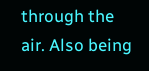through the air. Also being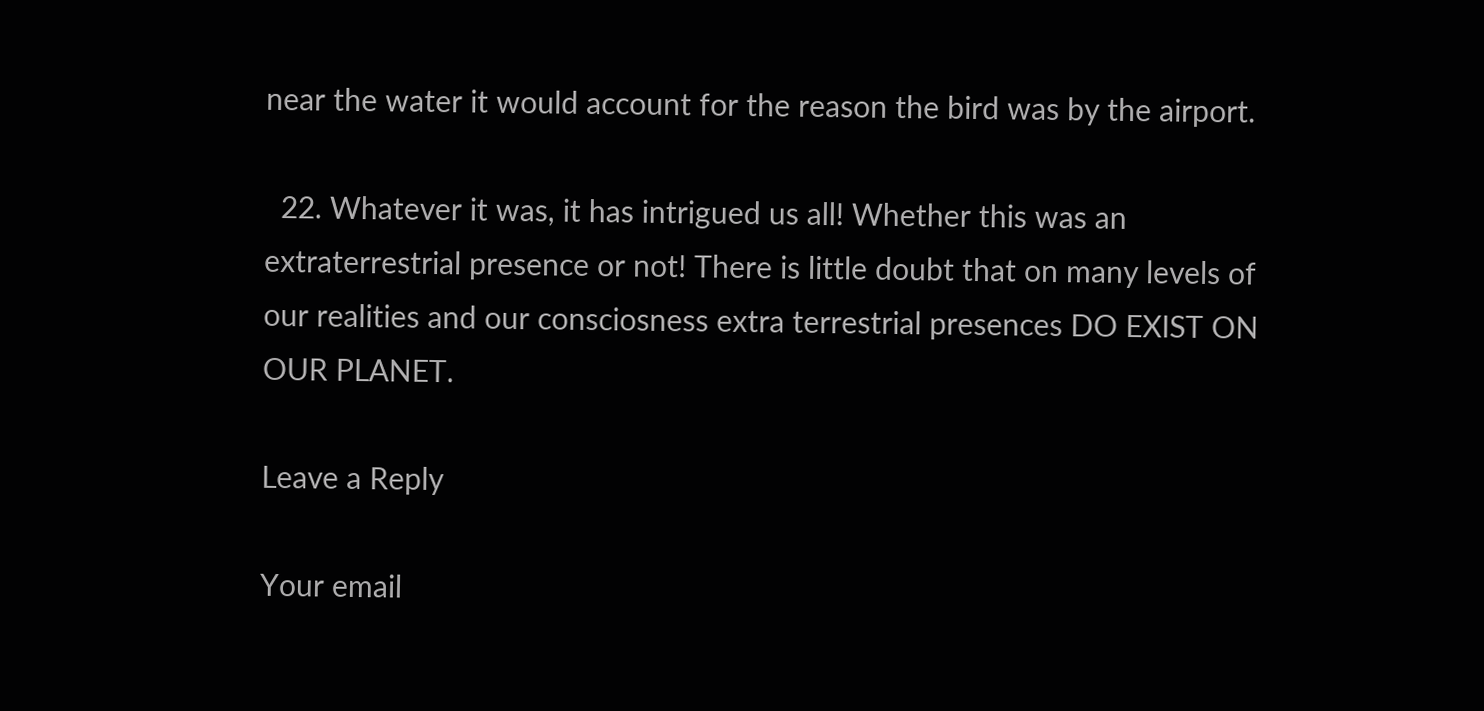near the water it would account for the reason the bird was by the airport.

  22. Whatever it was, it has intrigued us all! Whether this was an extraterrestrial presence or not! There is little doubt that on many levels of our realities and our consciosness extra terrestrial presences DO EXIST ON OUR PLANET.

Leave a Reply

Your email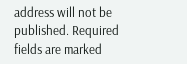address will not be published. Required fields are marked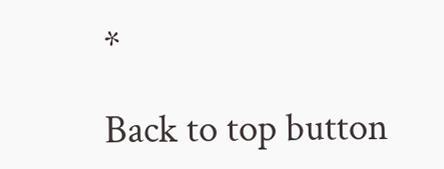*

Back to top button